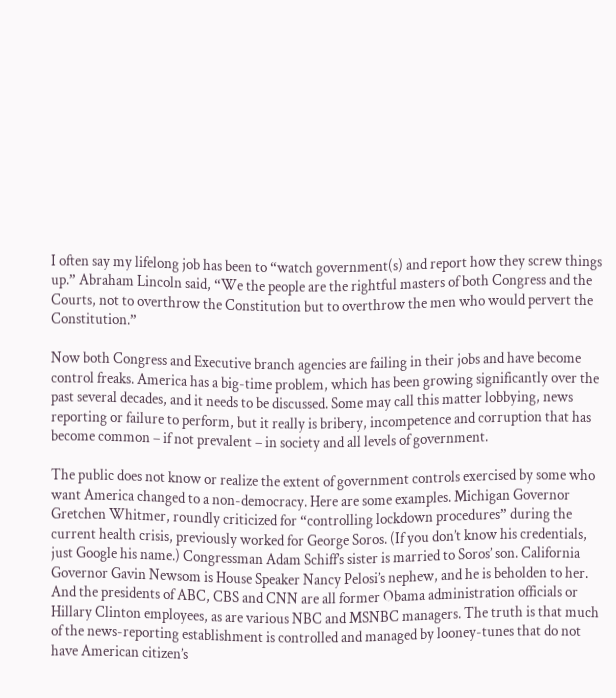I often say my lifelong job has been to “watch government(s) and report how they screw things up.” Abraham Lincoln said, “We the people are the rightful masters of both Congress and the Courts, not to overthrow the Constitution but to overthrow the men who would pervert the Constitution.”

Now both Congress and Executive branch agencies are failing in their jobs and have become control freaks. America has a big-time problem, which has been growing significantly over the past several decades, and it needs to be discussed. Some may call this matter lobbying, news reporting or failure to perform, but it really is bribery, incompetence and corruption that has become common – if not prevalent – in society and all levels of government.

The public does not know or realize the extent of government controls exercised by some who want America changed to a non-democracy. Here are some examples. Michigan Governor Gretchen Whitmer, roundly criticized for “controlling lockdown procedures” during the current health crisis, previously worked for George Soros. (If you don’t know his credentials, just Google his name.) Congressman Adam Schiff’s sister is married to Soros’ son. California Governor Gavin Newsom is House Speaker Nancy Pelosi’s nephew, and he is beholden to her. And the presidents of ABC, CBS and CNN are all former Obama administration officials or Hillary Clinton employees, as are various NBC and MSNBC managers. The truth is that much of the news-reporting establishment is controlled and managed by looney-tunes that do not have American citizen’s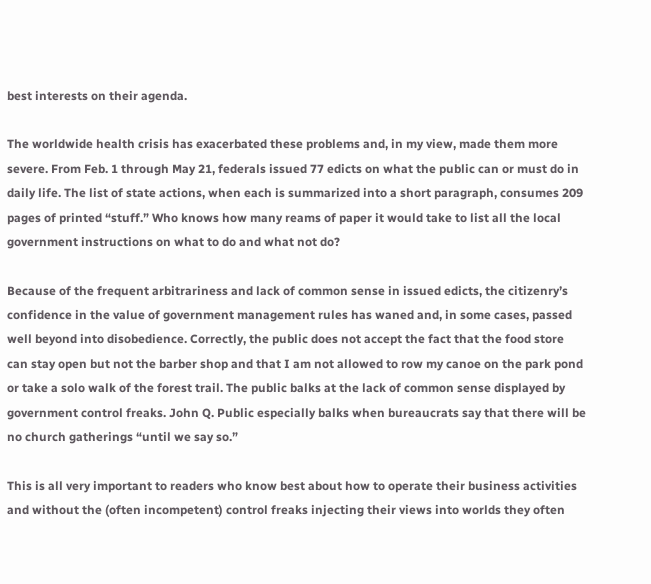best interests on their agenda.

The worldwide health crisis has exacerbated these problems and, in my view, made them more severe. From Feb. 1 through May 21, federals issued 77 edicts on what the public can or must do in daily life. The list of state actions, when each is summarized into a short paragraph, consumes 209 pages of printed “stuff.” Who knows how many reams of paper it would take to list all the local government instructions on what to do and what not do?

Because of the frequent arbitrariness and lack of common sense in issued edicts, the citizenry’s confidence in the value of government management rules has waned and, in some cases, passed well beyond into disobedience. Correctly, the public does not accept the fact that the food store can stay open but not the barber shop and that I am not allowed to row my canoe on the park pond or take a solo walk of the forest trail. The public balks at the lack of common sense displayed by government control freaks. John Q. Public especially balks when bureaucrats say that there will be no church gatherings “until we say so.”

This is all very important to readers who know best about how to operate their business activities and without the (often incompetent) control freaks injecting their views into worlds they often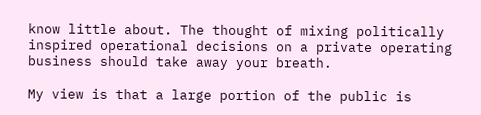know little about. The thought of mixing politically inspired operational decisions on a private operating business should take away your breath.

My view is that a large portion of the public is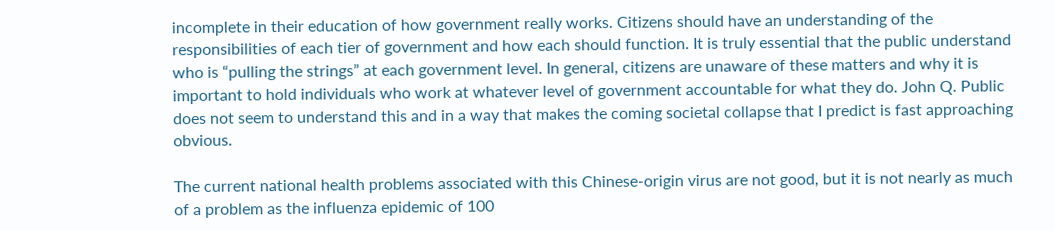incomplete in their education of how government really works. Citizens should have an understanding of the responsibilities of each tier of government and how each should function. It is truly essential that the public understand who is “pulling the strings” at each government level. In general, citizens are unaware of these matters and why it is important to hold individuals who work at whatever level of government accountable for what they do. John Q. Public does not seem to understand this and in a way that makes the coming societal collapse that I predict is fast approaching obvious.

The current national health problems associated with this Chinese-origin virus are not good, but it is not nearly as much of a problem as the influenza epidemic of 100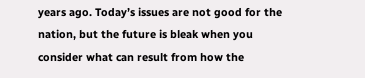years ago. Today’s issues are not good for the nation, but the future is bleak when you consider what can result from how the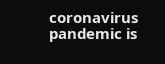coronavirus pandemic is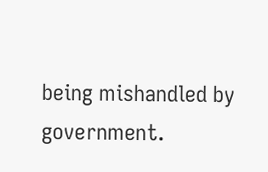being mishandled by government.